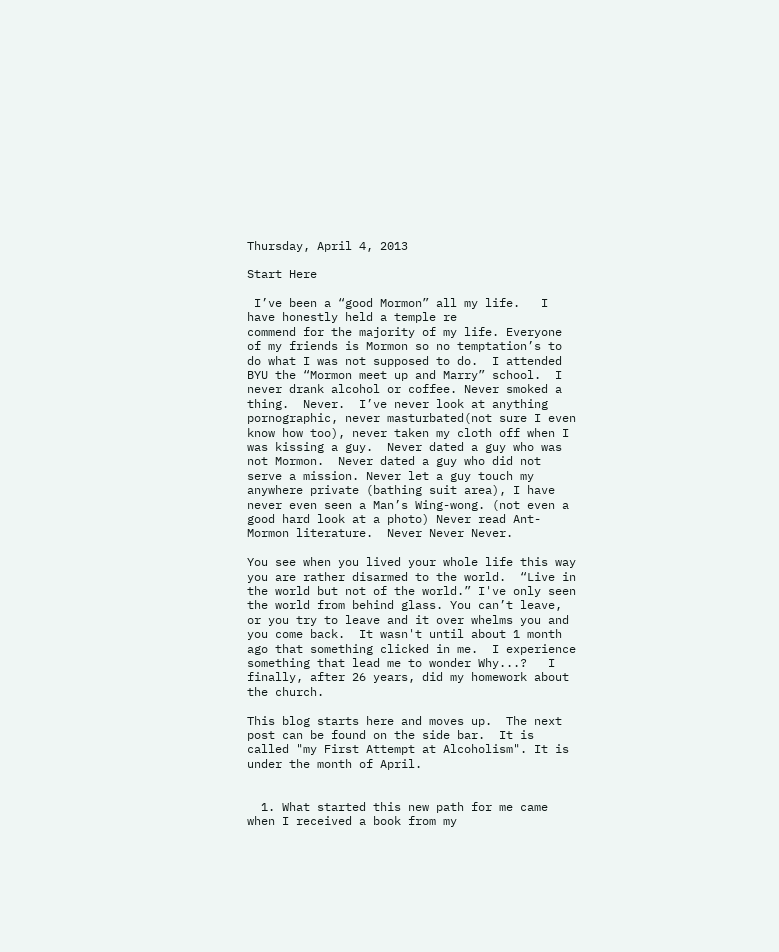Thursday, April 4, 2013

Start Here

 I’ve been a “good Mormon” all my life.   I have honestly held a temple re
commend for the majority of my life. Everyone of my friends is Mormon so no temptation’s to do what I was not supposed to do.  I attended BYU the “Mormon meet up and Marry” school.  I never drank alcohol or coffee. Never smoked a thing.  Never.  I’ve never look at anything pornographic, never masturbated(not sure I even know how too), never taken my cloth off when I was kissing a guy.  Never dated a guy who was not Mormon.  Never dated a guy who did not serve a mission. Never let a guy touch my anywhere private (bathing suit area), I have never even seen a Man’s Wing-wong. (not even a good hard look at a photo) Never read Ant-Mormon literature.  Never Never Never.

You see when you lived your whole life this way you are rather disarmed to the world.  “Live in the world but not of the world.” I've only seen the world from behind glass. You can’t leave, or you try to leave and it over whelms you and you come back.  It wasn't until about 1 month ago that something clicked in me.  I experience something that lead me to wonder Why...?   I finally, after 26 years, did my homework about the church.

This blog starts here and moves up.  The next post can be found on the side bar.  It is called "my First Attempt at Alcoholism". It is under the month of April.


  1. What started this new path for me came when I received a book from my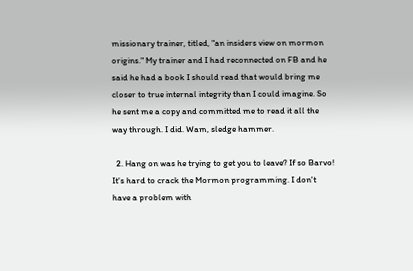missionary trainer, titled, "an insiders view on mormon origins." My trainer and I had reconnected on FB and he said he had a book I should read that would bring me closer to true internal integrity than I could imagine. So he sent me a copy and committed me to read it all the way through. I did. Wam, sledge hammer.

  2. Hang on was he trying to get you to leave? If so Barvo! It's hard to crack the Mormon programming. I don't have a problem with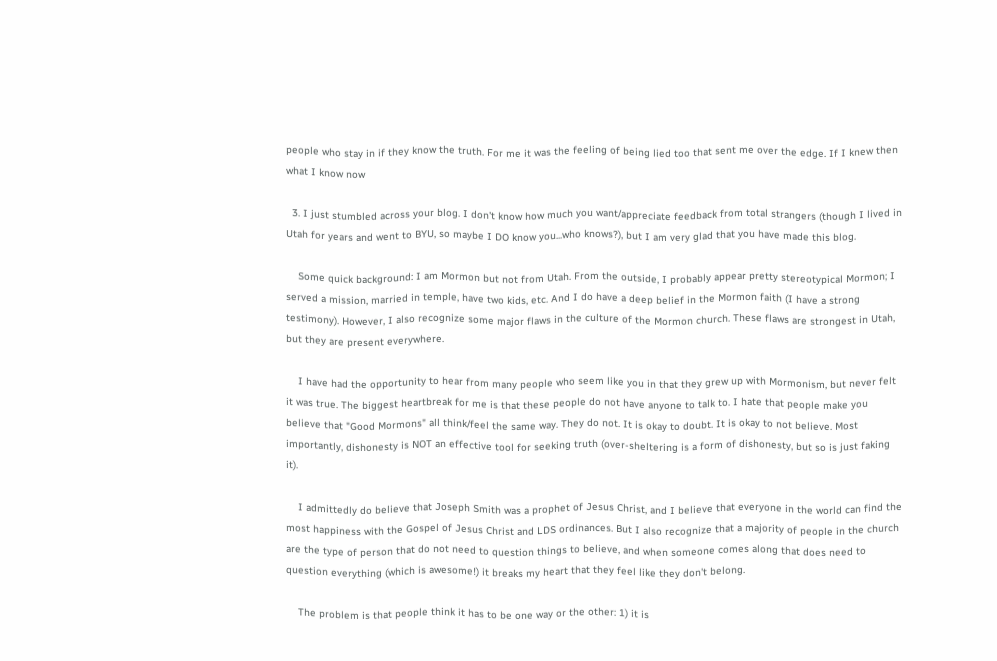people who stay in if they know the truth. For me it was the feeling of being lied too that sent me over the edge. If I knew then what I know now

  3. I just stumbled across your blog. I don't know how much you want/appreciate feedback from total strangers (though I lived in Utah for years and went to BYU, so maybe I DO know you...who knows?), but I am very glad that you have made this blog.

    Some quick background: I am Mormon but not from Utah. From the outside, I probably appear pretty stereotypical Mormon; I served a mission, married in temple, have two kids, etc. And I do have a deep belief in the Mormon faith (I have a strong testimony). However, I also recognize some major flaws in the culture of the Mormon church. These flaws are strongest in Utah, but they are present everywhere.

    I have had the opportunity to hear from many people who seem like you in that they grew up with Mormonism, but never felt it was true. The biggest heartbreak for me is that these people do not have anyone to talk to. I hate that people make you believe that "Good Mormons" all think/feel the same way. They do not. It is okay to doubt. It is okay to not believe. Most importantly, dishonesty is NOT an effective tool for seeking truth (over-sheltering is a form of dishonesty, but so is just faking it).

    I admittedly do believe that Joseph Smith was a prophet of Jesus Christ, and I believe that everyone in the world can find the most happiness with the Gospel of Jesus Christ and LDS ordinances. But I also recognize that a majority of people in the church are the type of person that do not need to question things to believe, and when someone comes along that does need to question everything (which is awesome!) it breaks my heart that they feel like they don't belong.

    The problem is that people think it has to be one way or the other: 1) it is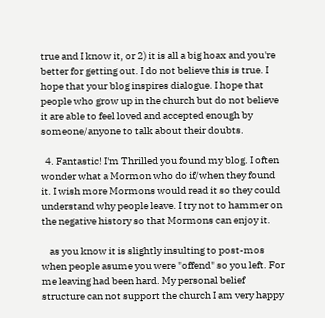true and I know it, or 2) it is all a big hoax and you're better for getting out. I do not believe this is true. I hope that your blog inspires dialogue. I hope that people who grow up in the church but do not believe it are able to feel loved and accepted enough by someone/anyone to talk about their doubts.

  4. Fantastic! I'm Thrilled you found my blog. I often wonder what a Mormon who do if/when they found it. I wish more Mormons would read it so they could understand why people leave. I try not to hammer on the negative history so that Mormons can enjoy it.

    as you know it is slightly insulting to post-mos when people asume you were "offend" so you left. For me leaving had been hard. My personal belief structure can not support the church I am very happy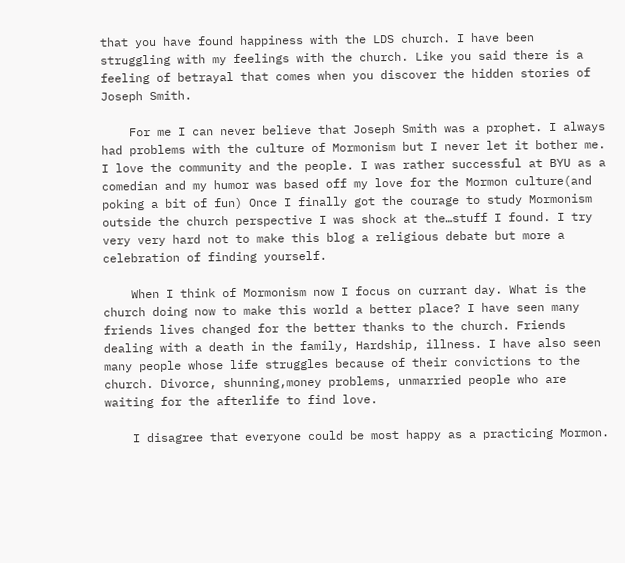that you have found happiness with the LDS church. I have been struggling with my feelings with the church. Like you said there is a feeling of betrayal that comes when you discover the hidden stories of Joseph Smith.

    For me I can never believe that Joseph Smith was a prophet. I always had problems with the culture of Mormonism but I never let it bother me. I love the community and the people. I was rather successful at BYU as a comedian and my humor was based off my love for the Mormon culture(and poking a bit of fun) Once I finally got the courage to study Mormonism outside the church perspective I was shock at the…stuff I found. I try very very hard not to make this blog a religious debate but more a celebration of finding yourself.

    When I think of Mormonism now I focus on currant day. What is the church doing now to make this world a better place? I have seen many friends lives changed for the better thanks to the church. Friends dealing with a death in the family, Hardship, illness. I have also seen many people whose life struggles because of their convictions to the church. Divorce, shunning,money problems, unmarried people who are waiting for the afterlife to find love.

    I disagree that everyone could be most happy as a practicing Mormon.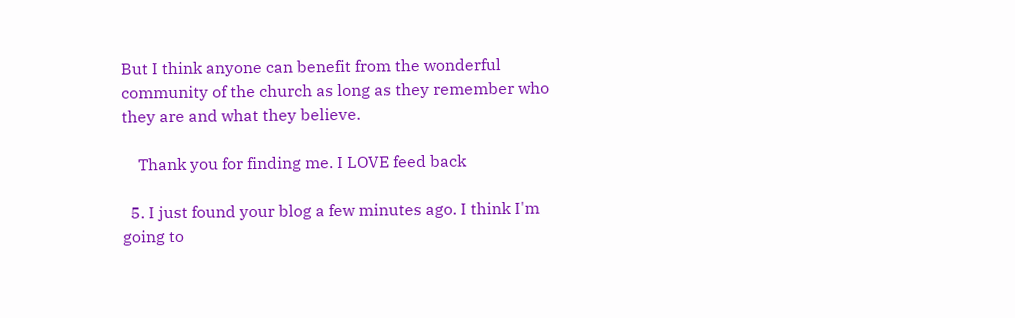But I think anyone can benefit from the wonderful community of the church as long as they remember who they are and what they believe.

    Thank you for finding me. I LOVE feed back

  5. I just found your blog a few minutes ago. I think I'm going to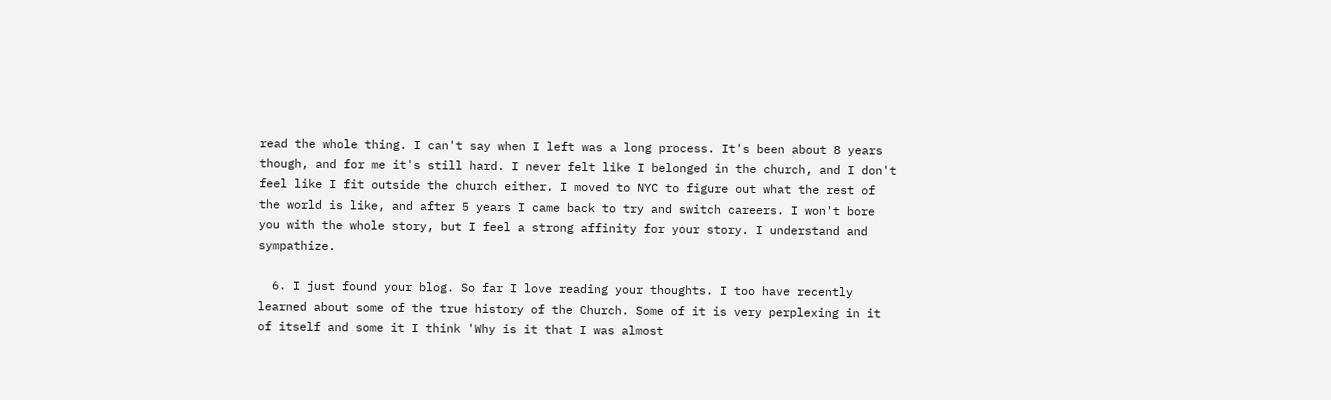read the whole thing. I can't say when I left was a long process. It's been about 8 years though, and for me it's still hard. I never felt like I belonged in the church, and I don't feel like I fit outside the church either. I moved to NYC to figure out what the rest of the world is like, and after 5 years I came back to try and switch careers. I won't bore you with the whole story, but I feel a strong affinity for your story. I understand and sympathize.

  6. I just found your blog. So far I love reading your thoughts. I too have recently learned about some of the true history of the Church. Some of it is very perplexing in it of itself and some it I think 'Why is it that I was almost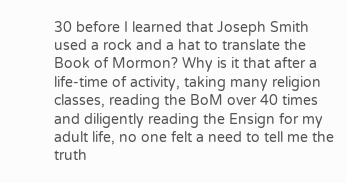30 before I learned that Joseph Smith used a rock and a hat to translate the Book of Mormon? Why is it that after a life-time of activity, taking many religion classes, reading the BoM over 40 times and diligently reading the Ensign for my adult life, no one felt a need to tell me the truth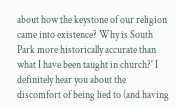about how the keystone of our religion came into existence? Why is South Park more historically accurate than what I have been taught in church?' I definitely hear you about the discomfort of being lied to (and having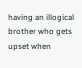having an illogical brother who gets upset when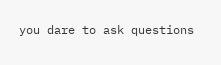you dare to ask questions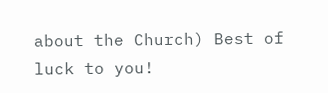about the Church) Best of luck to you!